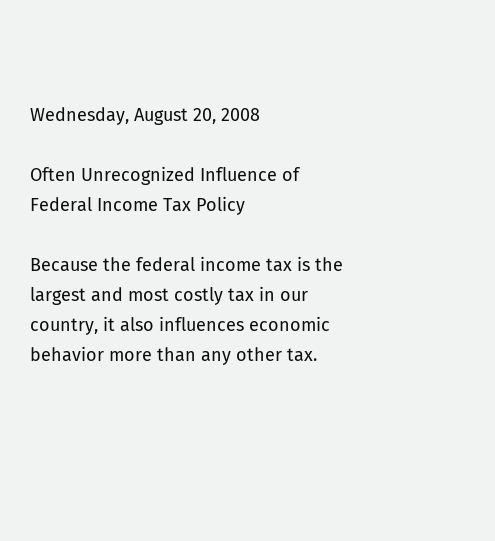Wednesday, August 20, 2008

Often Unrecognized Influence of Federal Income Tax Policy

Because the federal income tax is the largest and most costly tax in our country, it also influences economic behavior more than any other tax.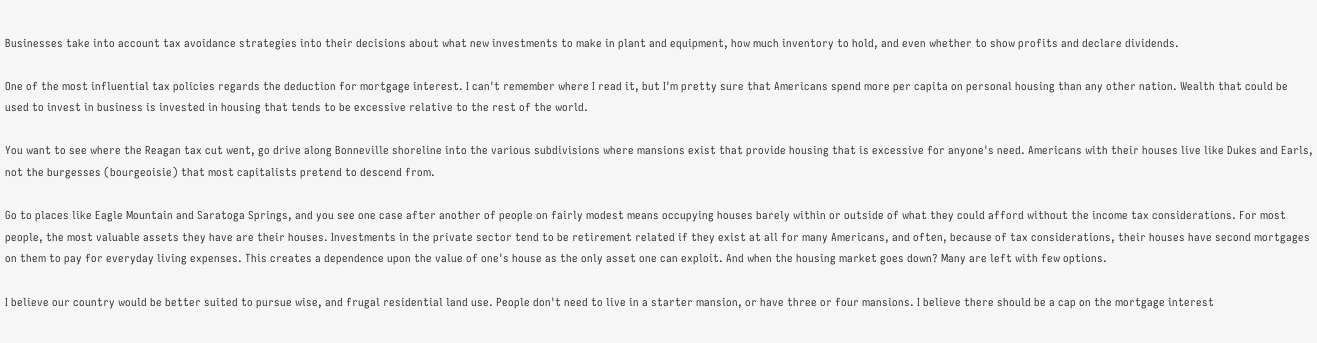Businesses take into account tax avoidance strategies into their decisions about what new investments to make in plant and equipment, how much inventory to hold, and even whether to show profits and declare dividends.

One of the most influential tax policies regards the deduction for mortgage interest. I can't remember where I read it, but I'm pretty sure that Americans spend more per capita on personal housing than any other nation. Wealth that could be used to invest in business is invested in housing that tends to be excessive relative to the rest of the world.

You want to see where the Reagan tax cut went, go drive along Bonneville shoreline into the various subdivisions where mansions exist that provide housing that is excessive for anyone's need. Americans with their houses live like Dukes and Earls, not the burgesses (bourgeoisie) that most capitalists pretend to descend from.

Go to places like Eagle Mountain and Saratoga Springs, and you see one case after another of people on fairly modest means occupying houses barely within or outside of what they could afford without the income tax considerations. For most people, the most valuable assets they have are their houses. Investments in the private sector tend to be retirement related if they exist at all for many Americans, and often, because of tax considerations, their houses have second mortgages on them to pay for everyday living expenses. This creates a dependence upon the value of one's house as the only asset one can exploit. And when the housing market goes down? Many are left with few options.

I believe our country would be better suited to pursue wise, and frugal residential land use. People don't need to live in a starter mansion, or have three or four mansions. I believe there should be a cap on the mortgage interest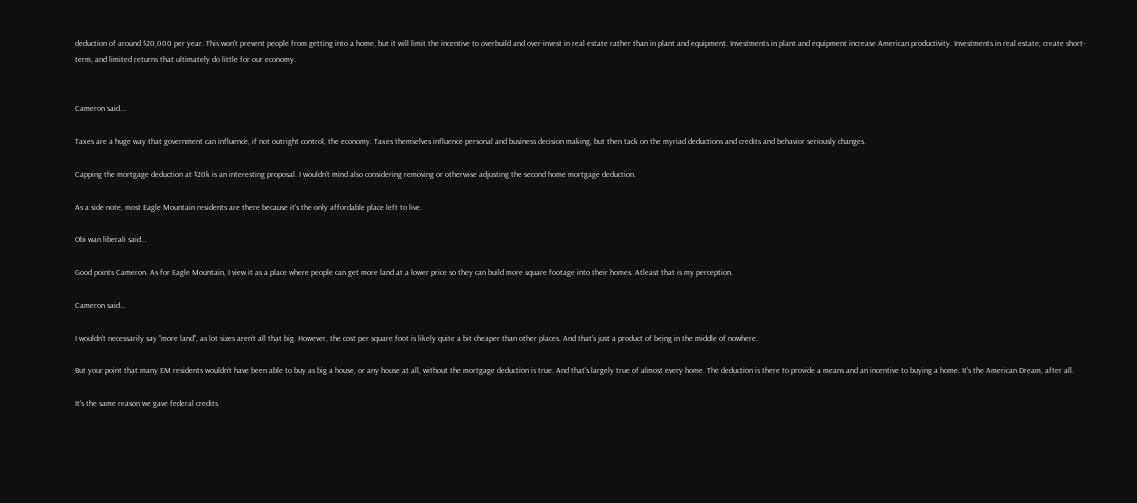deduction of around $20,000 per year. This won't prevent people from getting into a home, but it will limit the incentive to overbuild and over-invest in real estate rather than in plant and equipment. Investments in plant and equipment increase American productivity. Investments in real estate, create short-term, and limited returns that ultimately do little for our economy.


Cameron said...

Taxes are a huge way that government can influence, if not outright control, the economy. Taxes themselves influence personal and business decision making, but then tack on the myriad deductions and credits and behavior seriously changes.

Capping the mortgage deduction at $20k is an interesting proposal. I wouldn't mind also considering removing or otherwise adjusting the second home mortgage deduction.

As a side note, most Eagle Mountain residents are there because it's the only affordable place left to live.

Obi wan liberali said...

Good points Cameron. As for Eagle Mountain, I view it as a place where people can get more land at a lower price so they can build more square footage into their homes. Atleast that is my perception.

Cameron said...

I wouldn't necessarily say "more land", as lot sizes aren't all that big. However, the cost per square foot is likely quite a bit cheaper than other places. And that's just a product of being in the middle of nowhere.

But your point that many EM residents wouldn't have been able to buy as big a house, or any house at all, without the mortgage deduction is true. And that's largely true of almost every home. The deduction is there to provide a means and an incentive to buying a home. It's the American Dream, after all.

It's the same reason we gave federal credits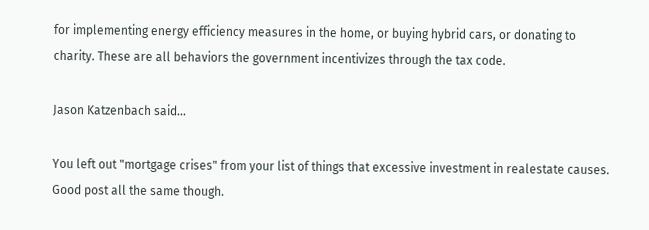for implementing energy efficiency measures in the home, or buying hybrid cars, or donating to charity. These are all behaviors the government incentivizes through the tax code.

Jason Katzenbach said...

You left out "mortgage crises" from your list of things that excessive investment in realestate causes. Good post all the same though.